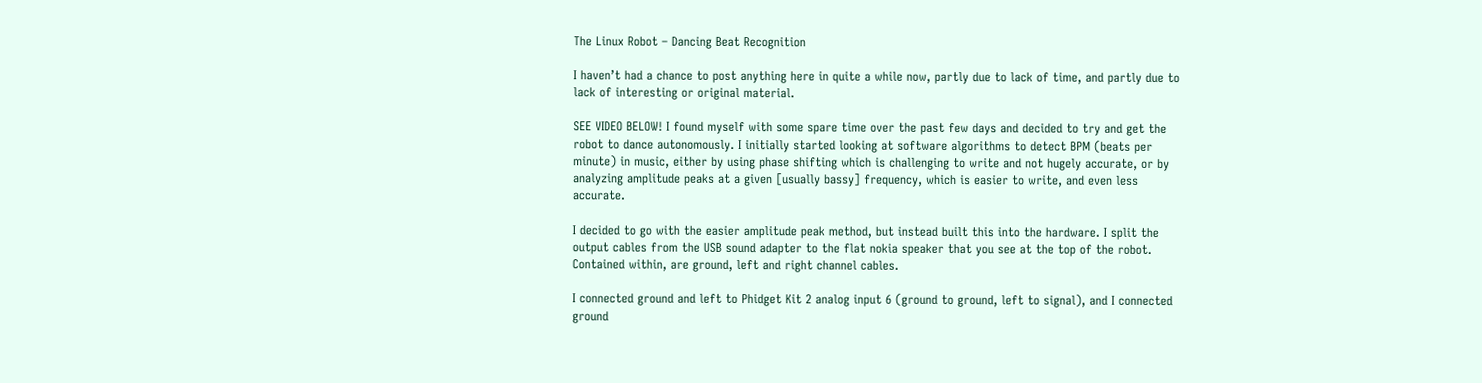The Linux Robot – Dancing Beat Recognition

I haven’t had a chance to post anything here in quite a while now, partly due to lack of time, and partly due to lack of interesting or original material.

SEE VIDEO BELOW! I found myself with some spare time over the past few days and decided to try and get the robot to dance autonomously. I initially started looking at software algorithms to detect BPM (beats per minute) in music, either by using phase shifting which is challenging to write and not hugely accurate, or by analyzing amplitude peaks at a given [usually bassy] frequency, which is easier to write, and even less accurate.

I decided to go with the easier amplitude peak method, but instead built this into the hardware. I split the output cables from the USB sound adapter to the flat nokia speaker that you see at the top of the robot. Contained within, are ground, left and right channel cables.

I connected ground and left to Phidget Kit 2 analog input 6 (ground to ground, left to signal), and I connected ground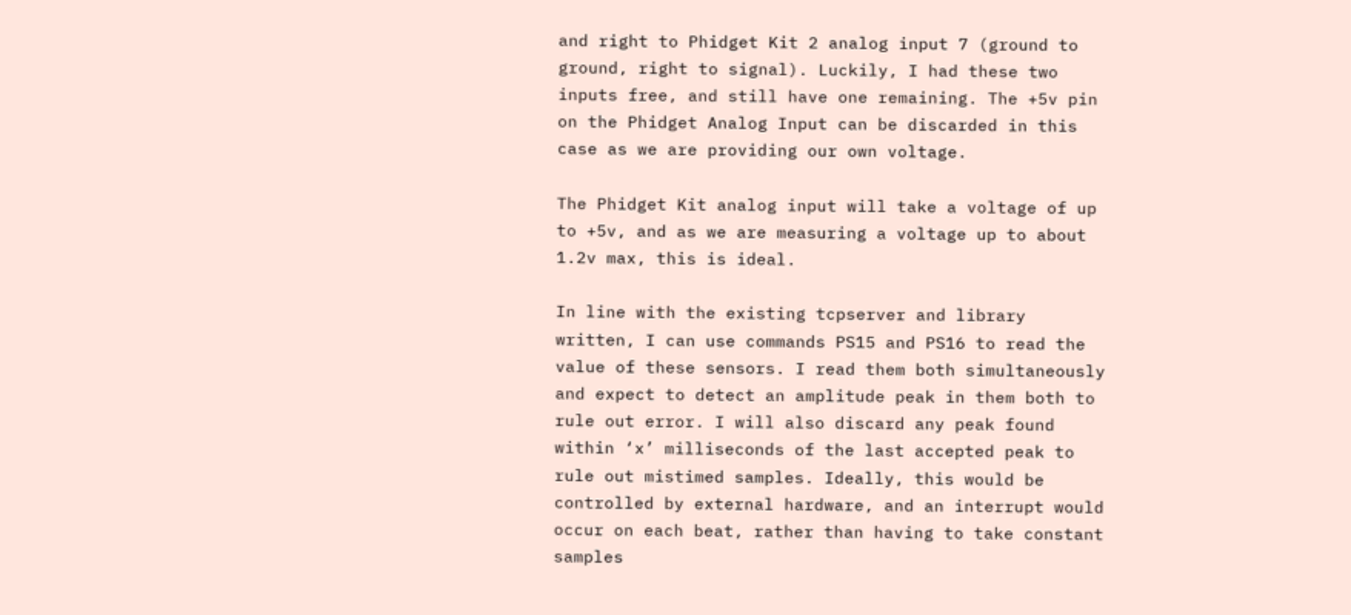and right to Phidget Kit 2 analog input 7 (ground to ground, right to signal). Luckily, I had these two inputs free, and still have one remaining. The +5v pin on the Phidget Analog Input can be discarded in this case as we are providing our own voltage.

The Phidget Kit analog input will take a voltage of up to +5v, and as we are measuring a voltage up to about 1.2v max, this is ideal.

In line with the existing tcpserver and library written, I can use commands PS15 and PS16 to read the value of these sensors. I read them both simultaneously and expect to detect an amplitude peak in them both to rule out error. I will also discard any peak found within ‘x’ milliseconds of the last accepted peak to rule out mistimed samples. Ideally, this would be controlled by external hardware, and an interrupt would occur on each beat, rather than having to take constant samples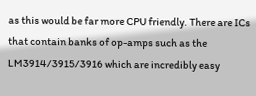as this would be far more CPU friendly. There are ICs that contain banks of op-amps such as the LM3914/3915/3916 which are incredibly easy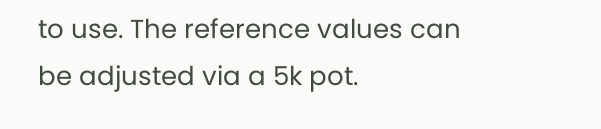to use. The reference values can be adjusted via a 5k pot.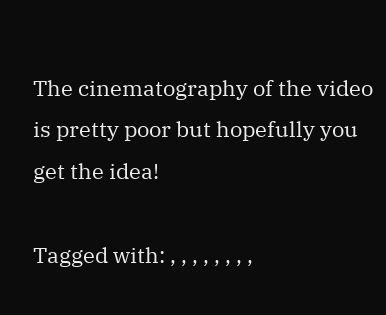The cinematography of the video is pretty poor but hopefully you get the idea!

Tagged with: , , , , , , , ,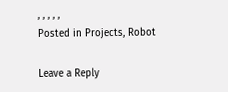, , , , ,
Posted in Projects, Robot

Leave a Reply